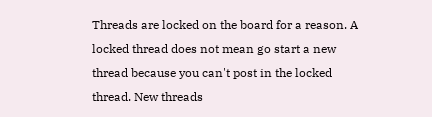Threads are locked on the board for a reason. A locked thread does not mean go start a new thread because you can't post in the locked thread. New threads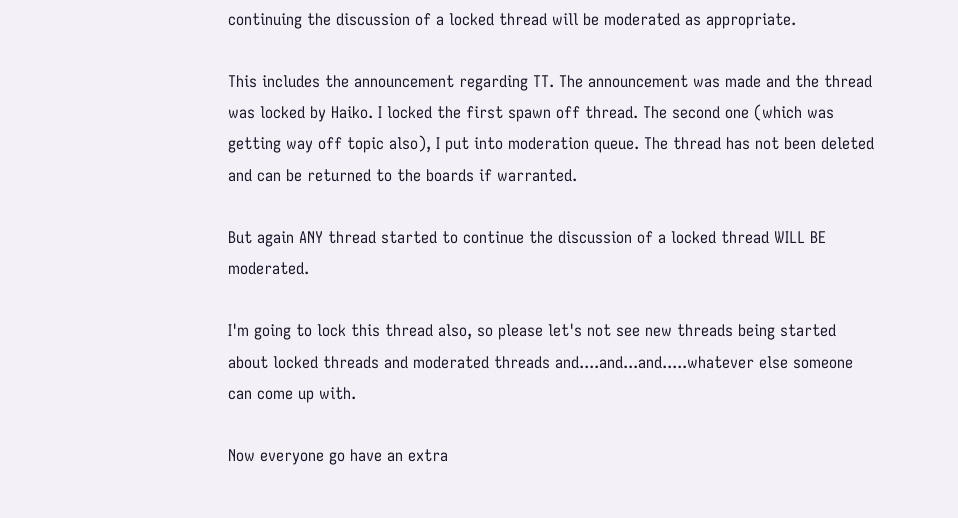continuing the discussion of a locked thread will be moderated as appropriate.

This includes the announcement regarding TT. The announcement was made and the thread was locked by Haiko. I locked the first spawn off thread. The second one (which was getting way off topic also), I put into moderation queue. The thread has not been deleted and can be returned to the boards if warranted.

But again ANY thread started to continue the discussion of a locked thread WILL BE moderated.

I'm going to lock this thread also, so please let's not see new threads being started about locked threads and moderated threads and....and...and.....whatever else someone can come up with.

Now everyone go have an extra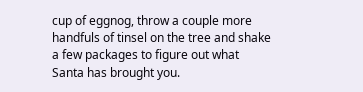cup of eggnog, throw a couple more handfuls of tinsel on the tree and shake a few packages to figure out what Santa has brought you.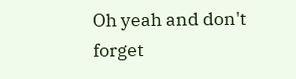Oh yeah and don't forget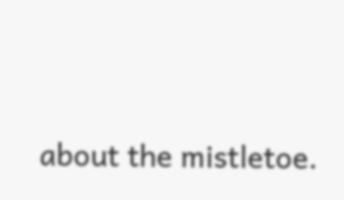about the mistletoe.